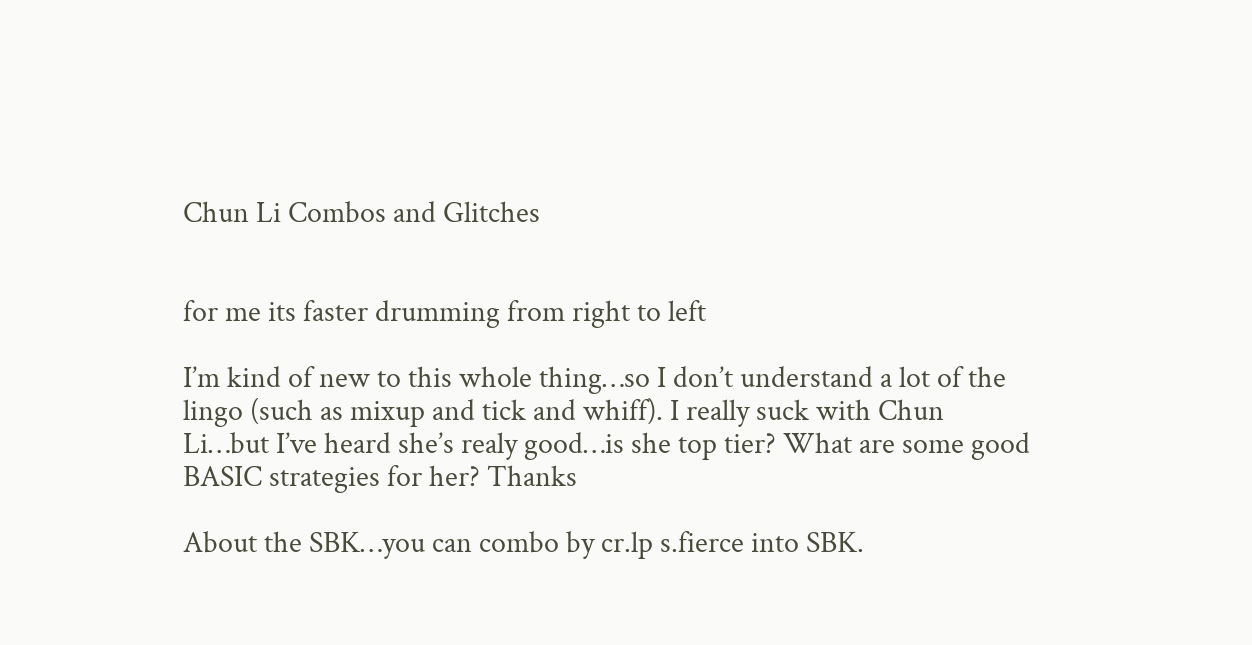Chun Li Combos and Glitches


for me its faster drumming from right to left

I’m kind of new to this whole thing…so I don’t understand a lot of the lingo (such as mixup and tick and whiff). I really suck with Chun Li…but I’ve heard she’s realy good…is she top tier? What are some good BASIC strategies for her? Thanks

About the SBK…you can combo by cr.lp s.fierce into SBK.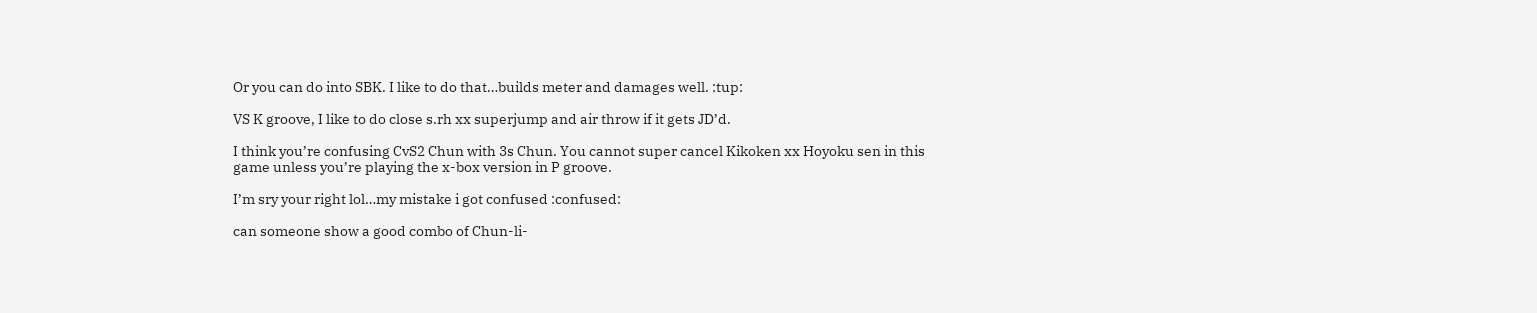Or you can do into SBK. I like to do that…builds meter and damages well. :tup:

VS K groove, I like to do close s.rh xx superjump and air throw if it gets JD’d.

I think you’re confusing CvS2 Chun with 3s Chun. You cannot super cancel Kikoken xx Hoyoku sen in this game unless you’re playing the x-box version in P groove.

I’m sry your right lol…my mistake i got confused :confused:

can someone show a good combo of Chun-li-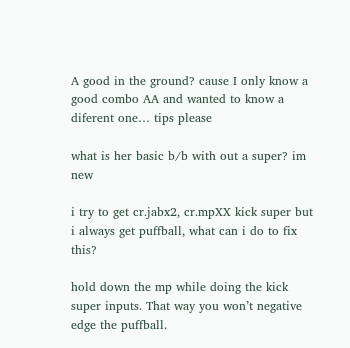A good in the ground? cause I only know a good combo AA and wanted to know a diferent one… tips please

what is her basic b/b with out a super? im new

i try to get cr.jabx2, cr.mpXX kick super but i always get puffball, what can i do to fix this?

hold down the mp while doing the kick super inputs. That way you won’t negative edge the puffball.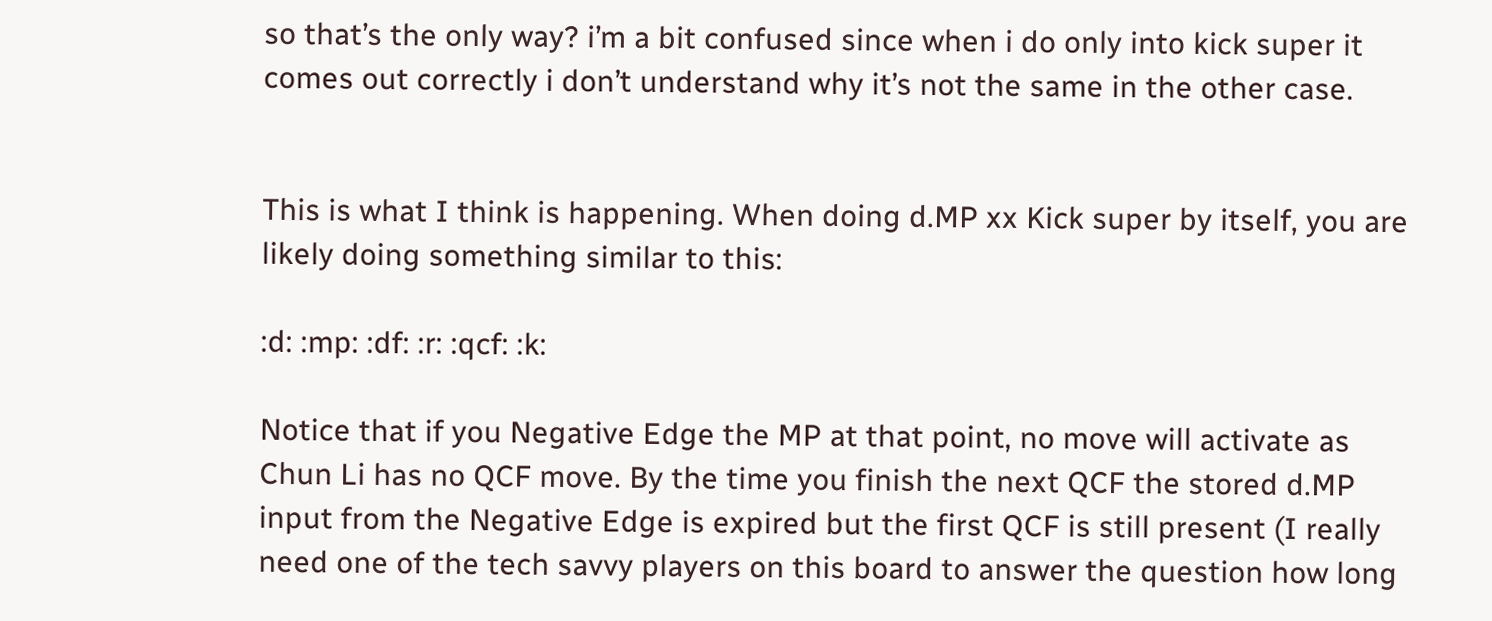so that’s the only way? i’m a bit confused since when i do only into kick super it comes out correctly i don’t understand why it’s not the same in the other case.


This is what I think is happening. When doing d.MP xx Kick super by itself, you are likely doing something similar to this:

:d: :mp: :df: :r: :qcf: :k:

Notice that if you Negative Edge the MP at that point, no move will activate as Chun Li has no QCF move. By the time you finish the next QCF the stored d.MP input from the Negative Edge is expired but the first QCF is still present (I really need one of the tech savvy players on this board to answer the question how long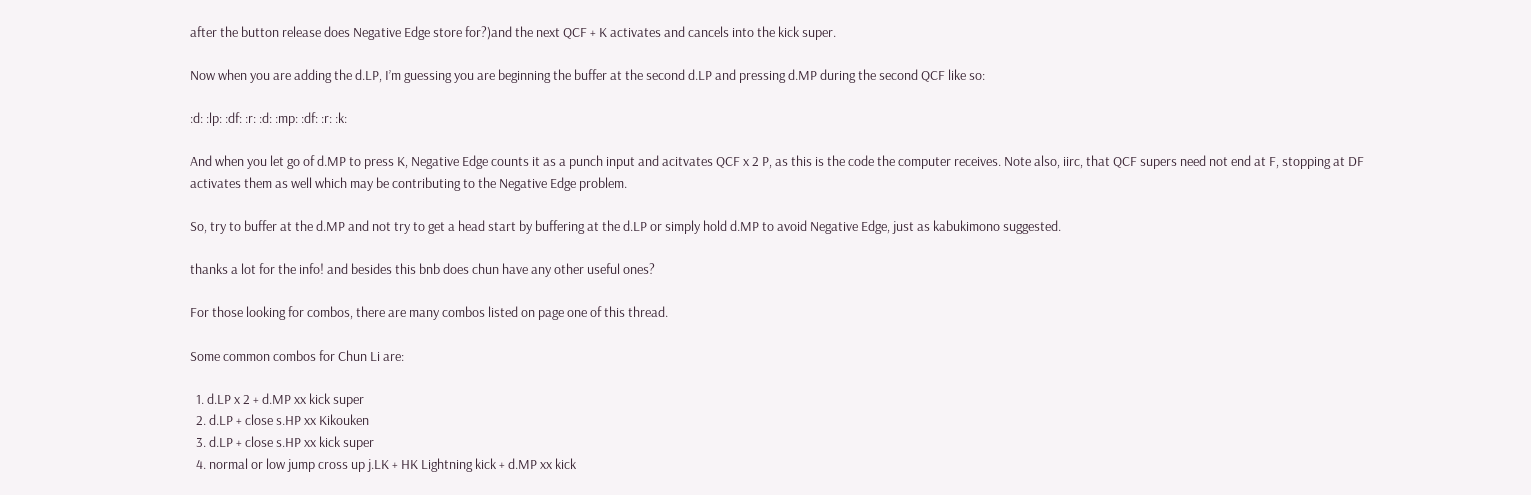after the button release does Negative Edge store for?)and the next QCF + K activates and cancels into the kick super.

Now when you are adding the d.LP, I’m guessing you are beginning the buffer at the second d.LP and pressing d.MP during the second QCF like so:

:d: :lp: :df: :r: :d: :mp: :df: :r: :k:

And when you let go of d.MP to press K, Negative Edge counts it as a punch input and acitvates QCF x 2 P, as this is the code the computer receives. Note also, iirc, that QCF supers need not end at F, stopping at DF activates them as well which may be contributing to the Negative Edge problem.

So, try to buffer at the d.MP and not try to get a head start by buffering at the d.LP or simply hold d.MP to avoid Negative Edge, just as kabukimono suggested.

thanks a lot for the info! and besides this bnb does chun have any other useful ones?

For those looking for combos, there are many combos listed on page one of this thread.

Some common combos for Chun Li are:

  1. d.LP x 2 + d.MP xx kick super
  2. d.LP + close s.HP xx Kikouken
  3. d.LP + close s.HP xx kick super
  4. normal or low jump cross up j.LK + HK Lightning kick + d.MP xx kick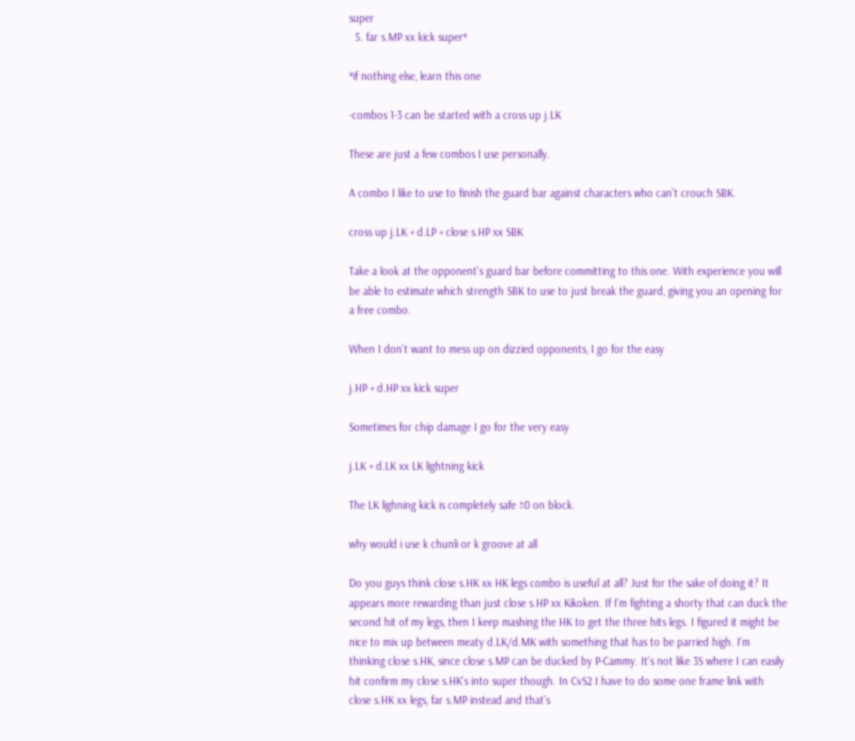super
  5. far s.MP xx kick super*

*if nothing else, learn this one

-combos 1-3 can be started with a cross up j.LK

These are just a few combos I use personally.

A combo I like to use to finish the guard bar against characters who can’t crouch SBK.

cross up j.LK + d.LP + close s.HP xx SBK

Take a look at the opponent’s guard bar before committing to this one. With experience you will be able to estimate which strength SBK to use to just break the guard, giving you an opening for a free combo.

When I don’t want to mess up on dizzied opponents, I go for the easy

j.HP + d.HP xx kick super

Sometimes for chip damage I go for the very easy

j.LK + d.LK xx LK lightning kick

The LK lighning kick is completely safe ±0 on block.

why would i use k chunli or k groove at all

Do you guys think close s.HK xx HK legs combo is useful at all? Just for the sake of doing it? It appears more rewarding than just close s.HP xx Kikoken. If I’m fighting a shorty that can duck the second hit of my legs, then I keep mashing the HK to get the three hits legs. I figured it might be nice to mix up between meaty d.LK/d.MK with something that has to be parried high. I’m thinking close s.HK, since close s.MP can be ducked by P-Cammy. It’s not like 3S where I can easily hit confirm my close s.HK’s into super though. In CvS2 I have to do some one frame link with close s.HK xx legs, far s.MP instead and that’s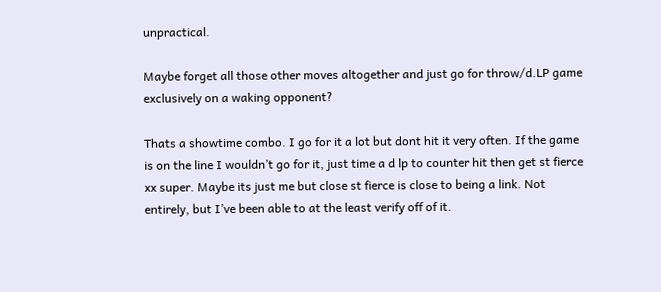unpractical.

Maybe forget all those other moves altogether and just go for throw/d.LP game exclusively on a waking opponent?

Thats a showtime combo. I go for it a lot but dont hit it very often. If the game is on the line I wouldn’t go for it, just time a d lp to counter hit then get st fierce xx super. Maybe its just me but close st fierce is close to being a link. Not entirely, but I’ve been able to at the least verify off of it.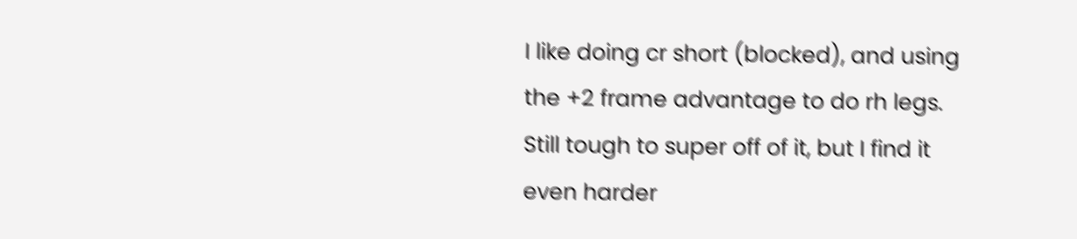I like doing cr short (blocked), and using the +2 frame advantage to do rh legs. Still tough to super off of it, but I find it even harder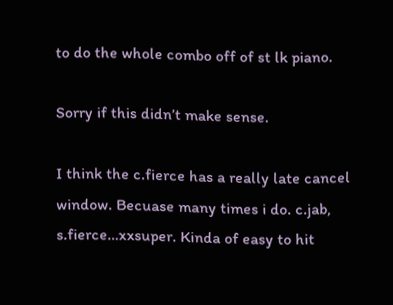to do the whole combo off of st lk piano.

Sorry if this didn’t make sense.

I think the c.fierce has a really late cancel window. Becuase many times i do. c.jab, s.fierce…xxsuper. Kinda of easy to hit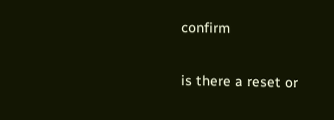confirm

is there a reset or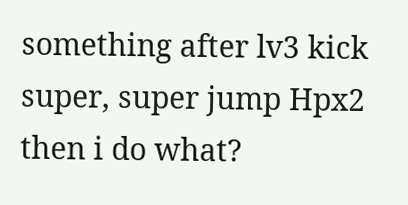something after lv3 kick super, super jump Hpx2 then i do what?